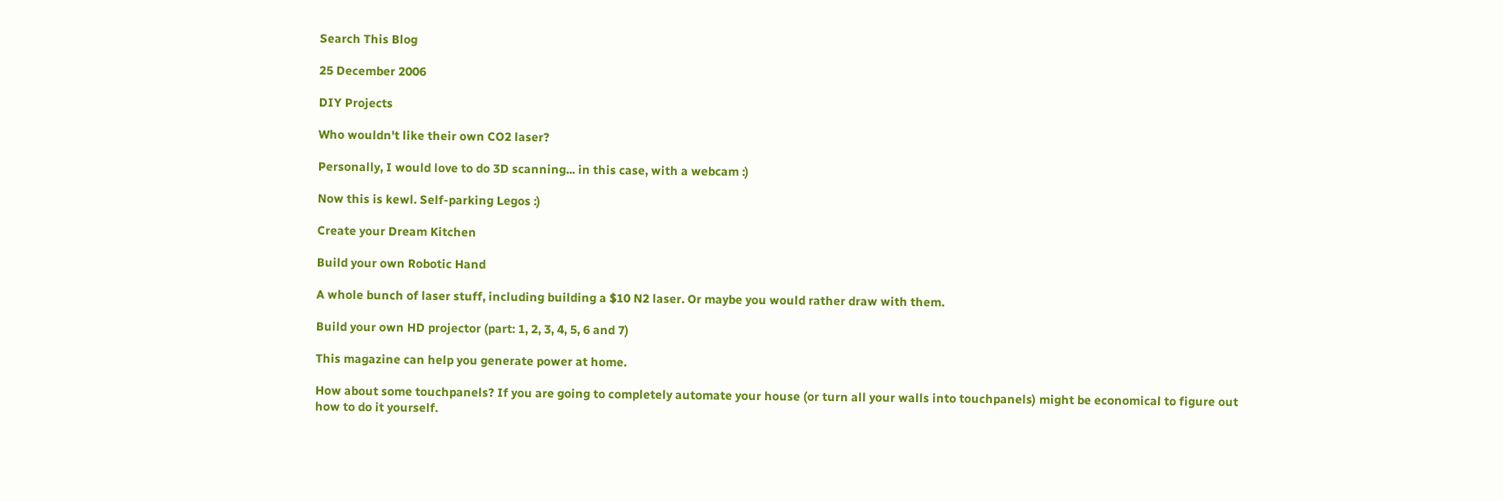Search This Blog

25 December 2006

DIY Projects

Who wouldn't like their own CO2 laser?

Personally, I would love to do 3D scanning... in this case, with a webcam :)

Now this is kewl. Self-parking Legos :)

Create your Dream Kitchen

Build your own Robotic Hand

A whole bunch of laser stuff, including building a $10 N2 laser. Or maybe you would rather draw with them.

Build your own HD projector (part: 1, 2, 3, 4, 5, 6 and 7)

This magazine can help you generate power at home.

How about some touchpanels? If you are going to completely automate your house (or turn all your walls into touchpanels) might be economical to figure out how to do it yourself.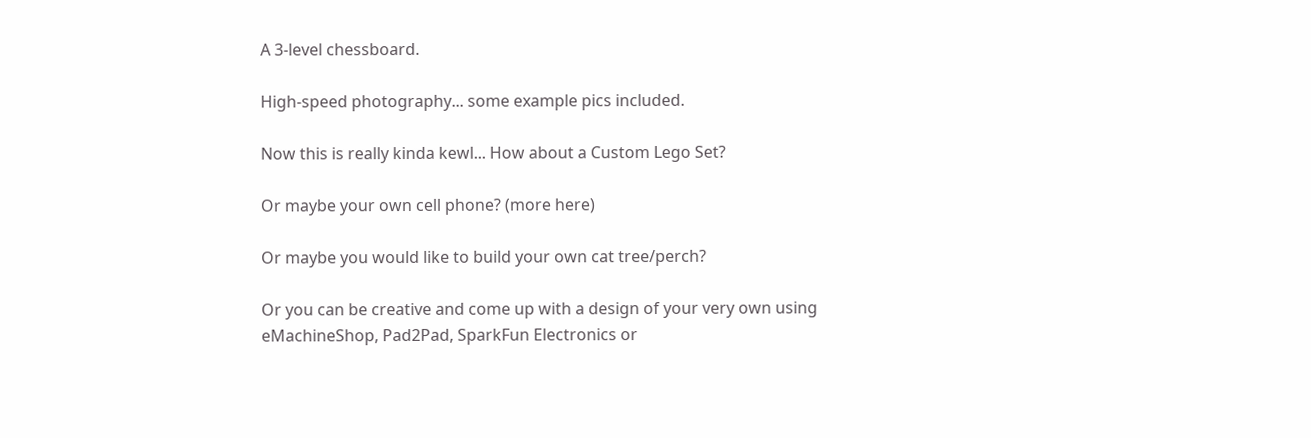A 3-level chessboard.

High-speed photography... some example pics included.

Now this is really kinda kewl... How about a Custom Lego Set?

Or maybe your own cell phone? (more here)

Or maybe you would like to build your own cat tree/perch?

Or you can be creative and come up with a design of your very own using eMachineShop, Pad2Pad, SparkFun Electronics or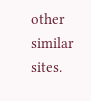other similar sites.